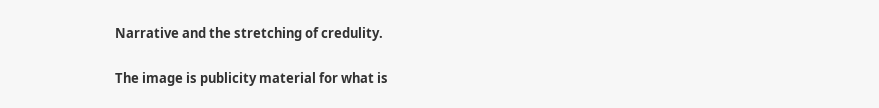Narrative and the stretching of credulity.

The image is publicity material for what is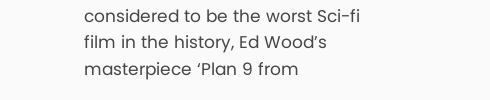considered to be the worst Sci-fi film in the history, Ed Wood’s masterpiece ‘Plan 9 from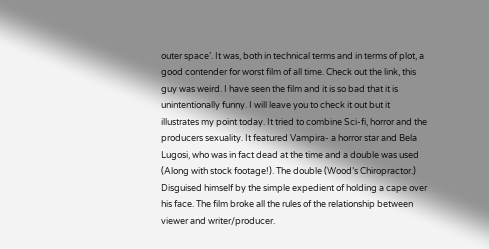outer space’. It was, both in technical terms and in terms of plot, a good contender for worst film of all time. Check out the link, this guy was weird. I have seen the film and it is so bad that it is unintentionally funny. I will leave you to check it out but it illustrates my point today. It tried to combine Sci-fi, horror and the producers sexuality. It featured Vampira- a horror star and Bela Lugosi, who was in fact dead at the time and a double was used (Along with stock footage!). The double (Wood’s Chiropractor.) Disguised himself by the simple expedient of holding a cape over his face. The film broke all the rules of the relationship between viewer and writer/producer.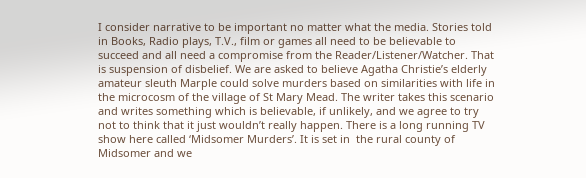I consider narrative to be important no matter what the media. Stories told in Books, Radio plays, T.V., film or games all need to be believable to succeed and all need a compromise from the Reader/Listener/Watcher. That is suspension of disbelief. We are asked to believe Agatha Christie’s elderly amateur sleuth Marple could solve murders based on similarities with life in the microcosm of the village of St Mary Mead. The writer takes this scenario and writes something which is believable, if unlikely, and we agree to try not to think that it just wouldn’t really happen. There is a long running TV show here called ‘Midsomer Murders’. It is set in  the rural county of Midsomer and we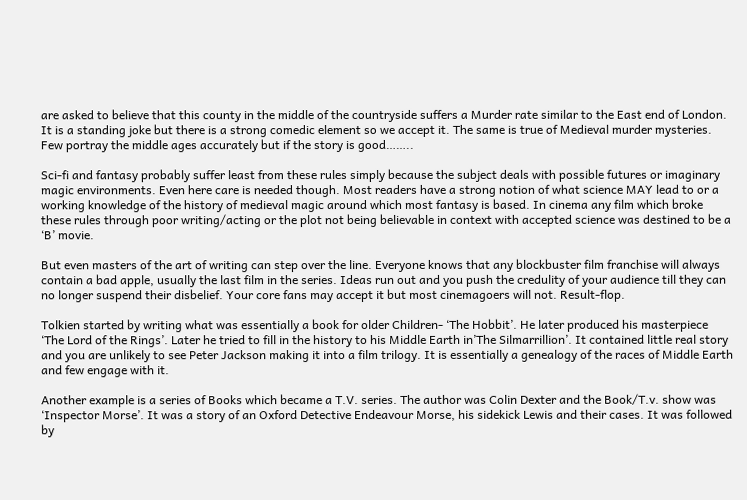are asked to believe that this county in the middle of the countryside suffers a Murder rate similar to the East end of London. It is a standing joke but there is a strong comedic element so we accept it. The same is true of Medieval murder mysteries. Few portray the middle ages accurately but if the story is good……..

Sci-fi and fantasy probably suffer least from these rules simply because the subject deals with possible futures or imaginary magic environments. Even here care is needed though. Most readers have a strong notion of what science MAY lead to or a working knowledge of the history of medieval magic around which most fantasy is based. In cinema any film which broke these rules through poor writing/acting or the plot not being believable in context with accepted science was destined to be a ‘B’ movie.

But even masters of the art of writing can step over the line. Everyone knows that any blockbuster film franchise will always contain a bad apple, usually the last film in the series. Ideas run out and you push the credulity of your audience till they can no longer suspend their disbelief. Your core fans may accept it but most cinemagoers will not. Result-flop.

Tolkien started by writing what was essentially a book for older Children- ‘The Hobbit’. He later produced his masterpiece ‘The Lord of the Rings’. Later he tried to fill in the history to his Middle Earth in’The Silmarrillion’. It contained little real story and you are unlikely to see Peter Jackson making it into a film trilogy. It is essentially a genealogy of the races of Middle Earth and few engage with it.

Another example is a series of Books which became a T.V. series. The author was Colin Dexter and the Book/T.v. show was ‘Inspector Morse’. It was a story of an Oxford Detective Endeavour Morse, his sidekick Lewis and their cases. It was followed by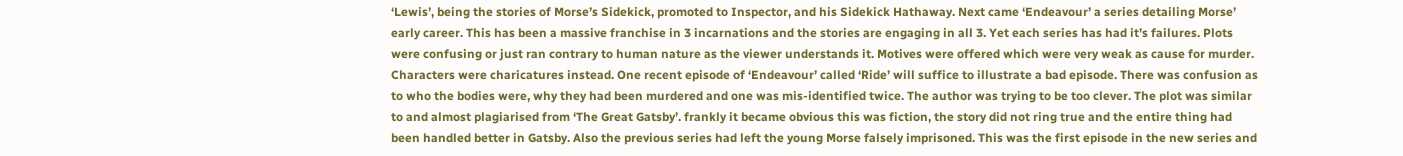‘Lewis’, being the stories of Morse’s Sidekick, promoted to Inspector, and his Sidekick Hathaway. Next came ‘Endeavour’ a series detailing Morse’ early career. This has been a massive franchise in 3 incarnations and the stories are engaging in all 3. Yet each series has had it’s failures. Plots were confusing or just ran contrary to human nature as the viewer understands it. Motives were offered which were very weak as cause for murder. Characters were charicatures instead. One recent episode of ‘Endeavour’ called ‘Ride’ will suffice to illustrate a bad episode. There was confusion as to who the bodies were, why they had been murdered and one was mis-identified twice. The author was trying to be too clever. The plot was similar to and almost plagiarised from ‘The Great Gatsby’. frankly it became obvious this was fiction, the story did not ring true and the entire thing had been handled better in Gatsby. Also the previous series had left the young Morse falsely imprisoned. This was the first episode in the new series and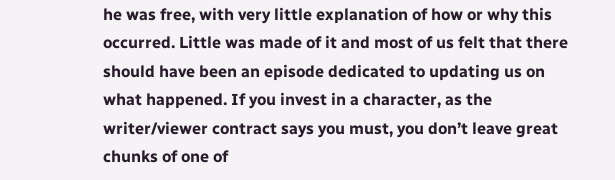he was free, with very little explanation of how or why this occurred. Little was made of it and most of us felt that there should have been an episode dedicated to updating us on what happened. If you invest in a character, as the writer/viewer contract says you must, you don’t leave great chunks of one of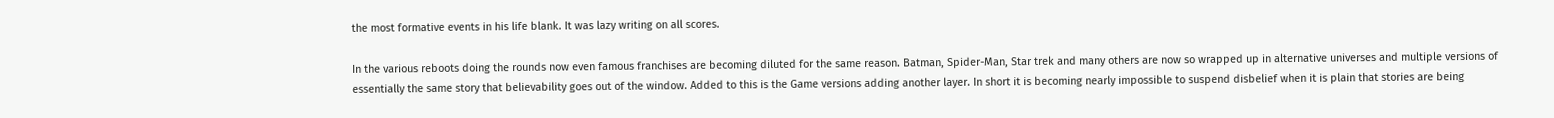the most formative events in his life blank. It was lazy writing on all scores.

In the various reboots doing the rounds now even famous franchises are becoming diluted for the same reason. Batman, Spider-Man, Star trek and many others are now so wrapped up in alternative universes and multiple versions of essentially the same story that believability goes out of the window. Added to this is the Game versions adding another layer. In short it is becoming nearly impossible to suspend disbelief when it is plain that stories are being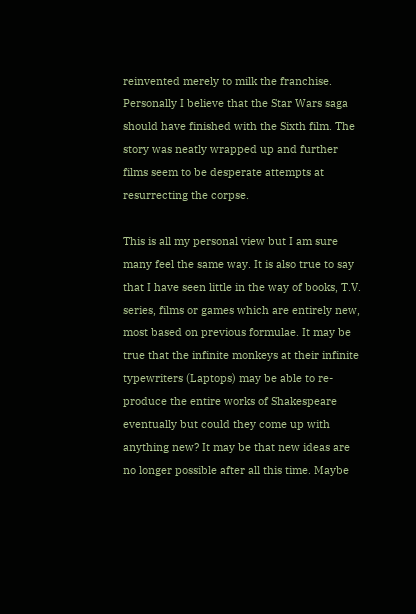reinvented merely to milk the franchise. Personally I believe that the Star Wars saga should have finished with the Sixth film. The story was neatly wrapped up and further films seem to be desperate attempts at resurrecting the corpse.

This is all my personal view but I am sure many feel the same way. It is also true to say that I have seen little in the way of books, T.V. series, films or games which are entirely new, most based on previous formulae. It may be true that the infinite monkeys at their infinite typewriters (Laptops) may be able to re-produce the entire works of Shakespeare eventually but could they come up with anything new? It may be that new ideas are no longer possible after all this time. Maybe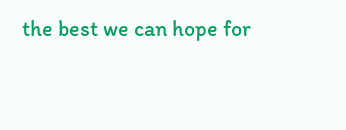the best we can hope for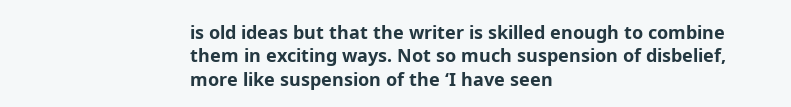is old ideas but that the writer is skilled enough to combine them in exciting ways. Not so much suspension of disbelief, more like suspension of the ‘I have seen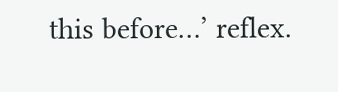this before…’ reflex.